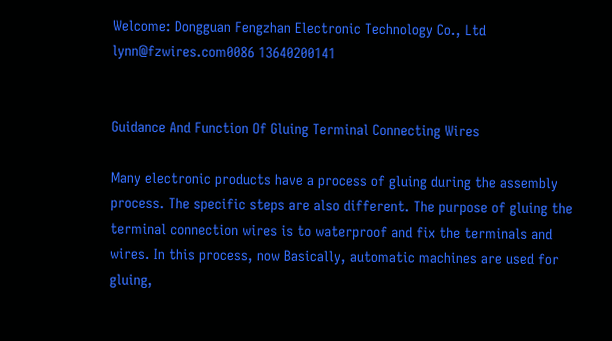Welcome: Dongguan Fengzhan Electronic Technology Co., Ltd
lynn@fzwires.com0086 13640200141


Guidance And Function Of Gluing Terminal Connecting Wires

Many electronic products have a process of gluing during the assembly process. The specific steps are also different. The purpose of gluing the terminal connection wires is to waterproof and fix the terminals and wires. In this process, now Basically, automatic machines are used for gluing,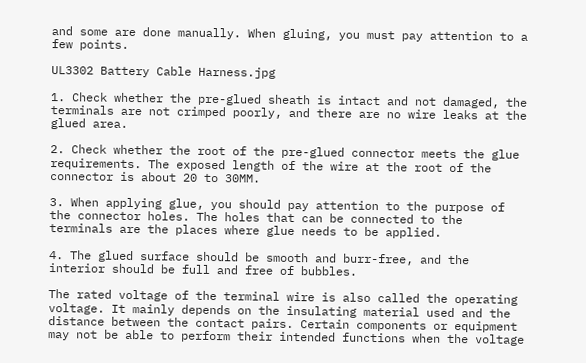and some are done manually. When gluing, you must pay attention to a few points.

UL3302 Battery Cable Harness.jpg

1. Check whether the pre-glued sheath is intact and not damaged, the terminals are not crimped poorly, and there are no wire leaks at the glued area.

2. Check whether the root of the pre-glued connector meets the glue requirements. The exposed length of the wire at the root of the connector is about 20 to 30MM.

3. When applying glue, you should pay attention to the purpose of the connector holes. The holes that can be connected to the terminals are the places where glue needs to be applied.

4. The glued surface should be smooth and burr-free, and the interior should be full and free of bubbles.

The rated voltage of the terminal wire is also called the operating voltage. It mainly depends on the insulating material used and the distance between the contact pairs. Certain components or equipment may not be able to perform their intended functions when the voltage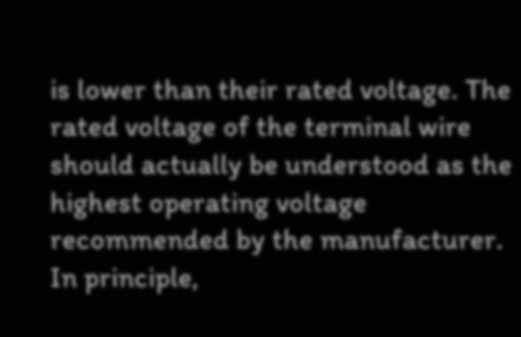is lower than their rated voltage. The rated voltage of the terminal wire should actually be understood as the highest operating voltage recommended by the manufacturer. In principle,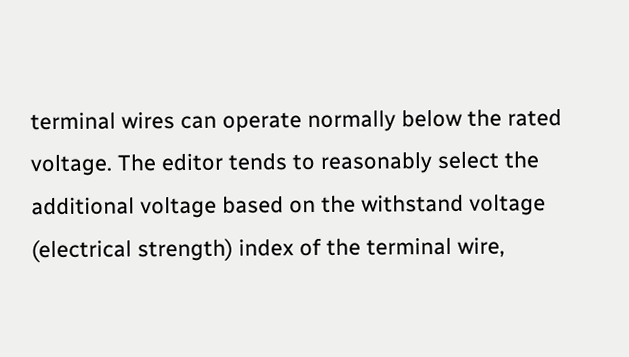terminal wires can operate normally below the rated voltage. The editor tends to reasonably select the additional voltage based on the withstand voltage (electrical strength) index of the terminal wire,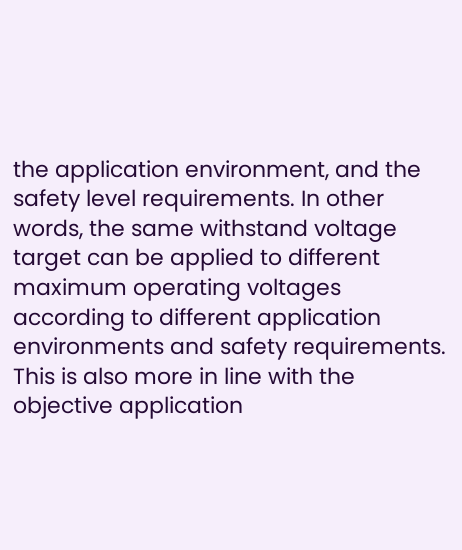the application environment, and the safety level requirements. In other words, the same withstand voltage target can be applied to different maximum operating voltages according to different application environments and safety requirements. This is also more in line with the objective application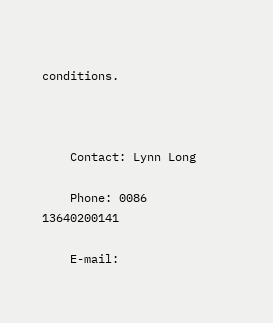conditions.



    Contact: Lynn Long

    Phone: 0086 13640200141

    E-mail: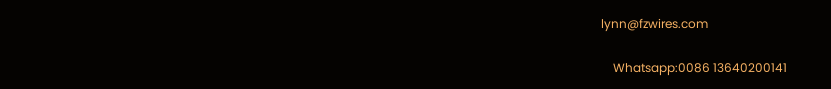lynn@fzwires.com

    Whatsapp:0086 13640200141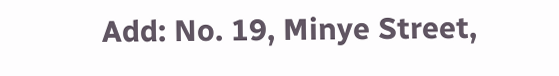Add: No. 19, Minye Street,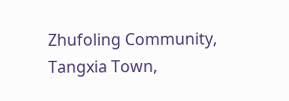Zhufoling Community, Tangxia Town,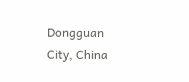Dongguan City, China